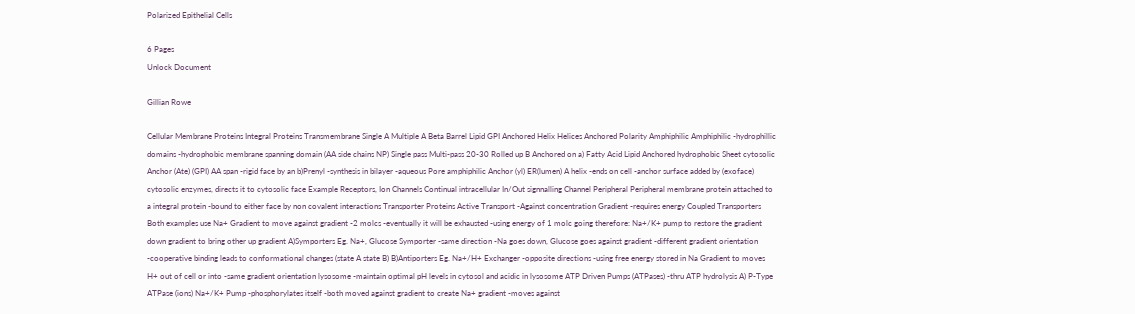Polarized Epithelial Cells

6 Pages
Unlock Document

Gillian Rowe

Cellular Membrane Proteins Integral Proteins Transmembrane Single A Multiple A Beta Barrel Lipid GPI Anchored Helix Helices Anchored Polarity Amphiphilic Amphiphilic -hydrophillic domains -hydrophobic membrane spanning domain (AA side chains NP) Single pass Multi-pass 20-30 Rolled up B Anchored on a) Fatty Acid Lipid Anchored hydrophobic Sheet cytosolic Anchor (Ate) (GPI) AA span -rigid face by an b)Prenyl -synthesis in bilayer -aqueous Pore amphiphilic Anchor (yl) ER(lumen) A helix -ends on cell -anchor surface added by (exoface) cytosolic enzymes, directs it to cytosolic face Example Receptors, Ion Channels Continual intracellular In/Out signnalling Channel Peripheral Peripheral membrane protein attached to a integral protein -bound to either face by non covalent interactions Transporter Proteins Active Transport -Against concentration Gradient -requires energy Coupled Transporters Both examples use Na+ Gradient to move against gradient -2 molcs -eventually it will be exhausted -using energy of 1 molc going therefore: Na+/K+ pump to restore the gradient down gradient to bring other up gradient A)Symporters Eg. Na+, Glucose Symporter -same direction -Na goes down, Glucose goes against gradient -different gradient orientation -cooperative binding leads to conformational changes (state A state B) B)Antiporters Eg. Na+/H+ Exchanger -opposite directions -using free energy stored in Na Gradient to moves H+ out of cell or into -same gradient orientation lysosome -maintain optimal pH levels in cytosol and acidic in lysosome ATP Driven Pumps (ATPases) -thru ATP hydrolysis A) P-Type ATPase (ions) Na+/K+ Pump -phosphorylates itself -both moved against gradient to create Na+ gradient -moves against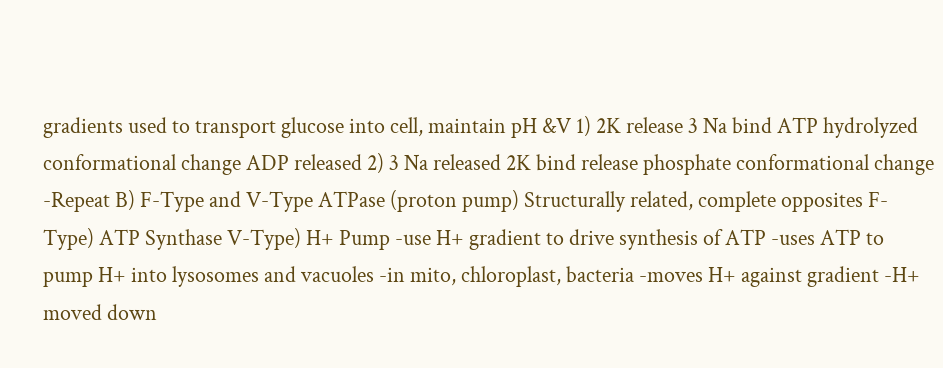gradients used to transport glucose into cell, maintain pH &V 1) 2K release 3 Na bind ATP hydrolyzed conformational change ADP released 2) 3 Na released 2K bind release phosphate conformational change -Repeat B) F-Type and V-Type ATPase (proton pump) Structurally related, complete opposites F-Type) ATP Synthase V-Type) H+ Pump -use H+ gradient to drive synthesis of ATP -uses ATP to pump H+ into lysosomes and vacuoles -in mito, chloroplast, bacteria -moves H+ against gradient -H+ moved down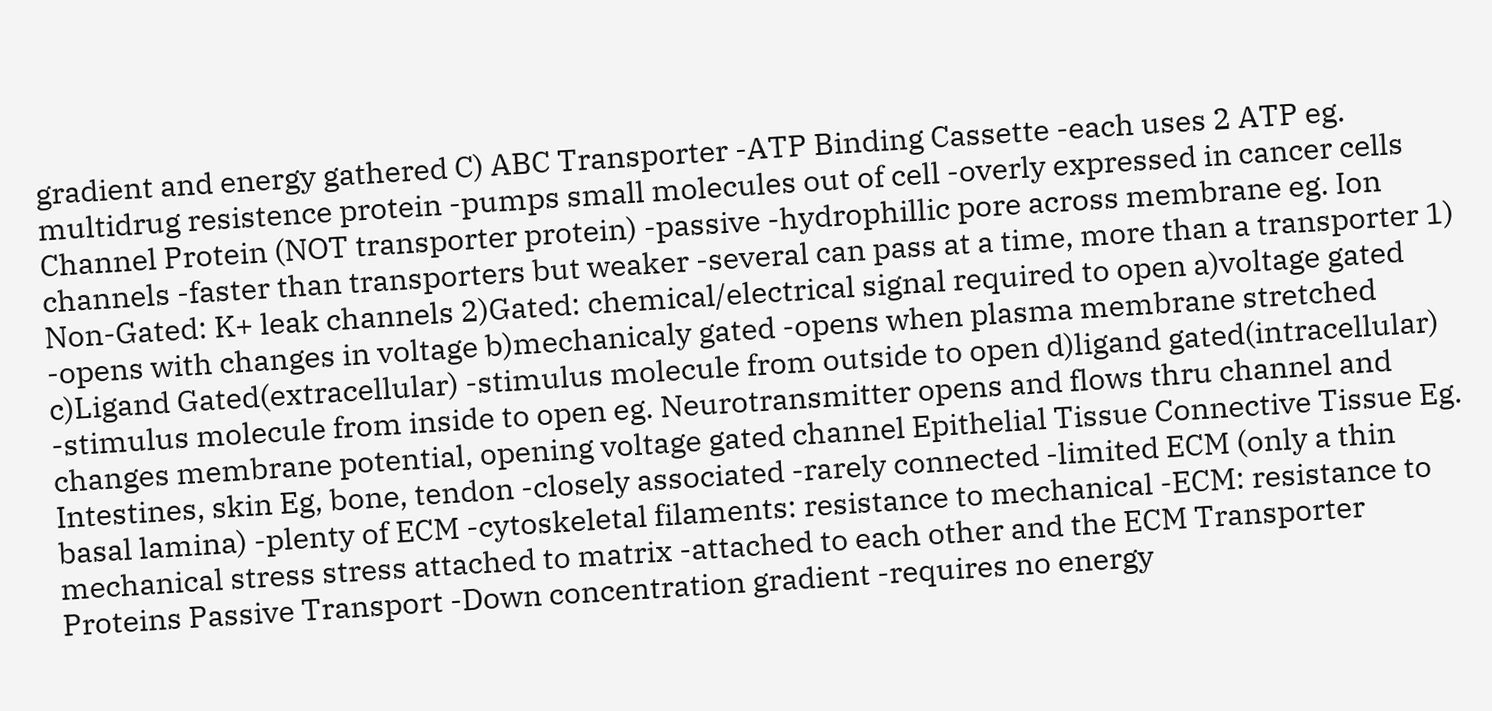gradient and energy gathered C) ABC Transporter -ATP Binding Cassette -each uses 2 ATP eg. multidrug resistence protein -pumps small molecules out of cell -overly expressed in cancer cells Channel Protein (NOT transporter protein) -passive -hydrophillic pore across membrane eg. Ion channels -faster than transporters but weaker -several can pass at a time, more than a transporter 1) Non-Gated: K+ leak channels 2)Gated: chemical/electrical signal required to open a)voltage gated -opens with changes in voltage b)mechanicaly gated -opens when plasma membrane stretched c)Ligand Gated(extracellular) -stimulus molecule from outside to open d)ligand gated(intracellular) -stimulus molecule from inside to open eg. Neurotransmitter opens and flows thru channel and changes membrane potential, opening voltage gated channel Epithelial Tissue Connective Tissue Eg. Intestines, skin Eg, bone, tendon -closely associated -rarely connected -limited ECM (only a thin basal lamina) -plenty of ECM -cytoskeletal filaments: resistance to mechanical -ECM: resistance to mechanical stress stress attached to matrix -attached to each other and the ECM Transporter Proteins Passive Transport -Down concentration gradient -requires no energy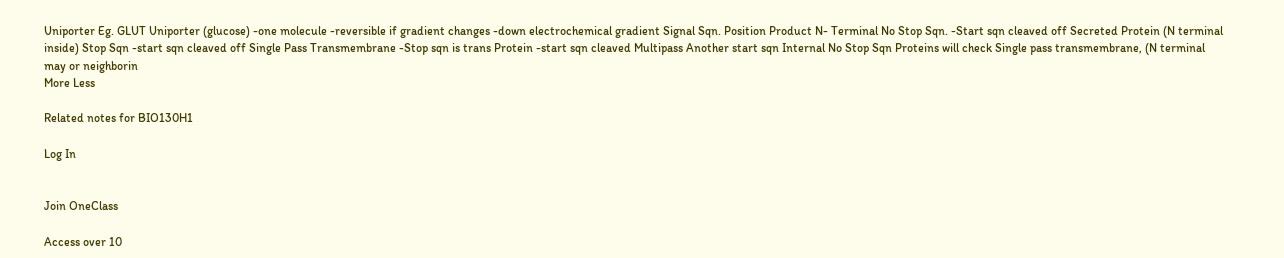Uniporter Eg. GLUT Uniporter (glucose) -one molecule -reversible if gradient changes -down electrochemical gradient Signal Sqn. Position Product N- Terminal No Stop Sqn. -Start sqn cleaved off Secreted Protein (N terminal inside) Stop Sqn -start sqn cleaved off Single Pass Transmembrane -Stop sqn is trans Protein -start sqn cleaved Multipass Another start sqn Internal No Stop Sqn Proteins will check Single pass transmembrane, (N terminal may or neighborin
More Less

Related notes for BIO130H1

Log In


Join OneClass

Access over 10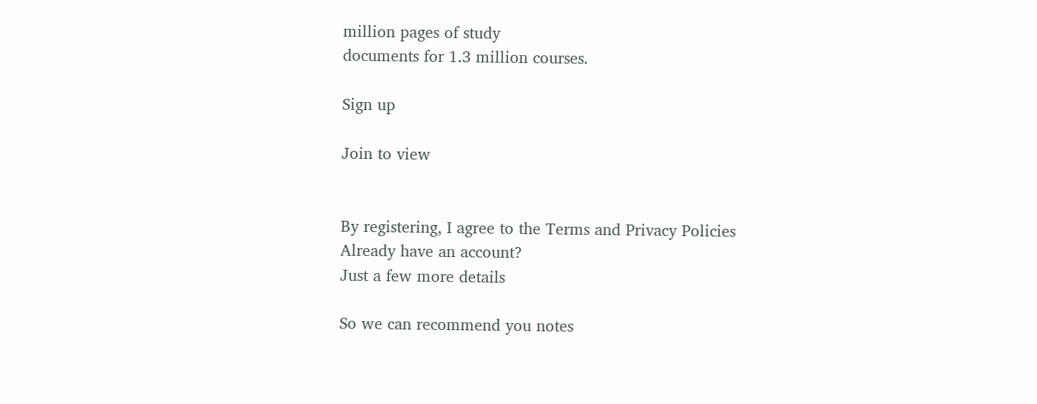million pages of study
documents for 1.3 million courses.

Sign up

Join to view


By registering, I agree to the Terms and Privacy Policies
Already have an account?
Just a few more details

So we can recommend you notes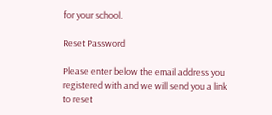for your school.

Reset Password

Please enter below the email address you registered with and we will send you a link to reset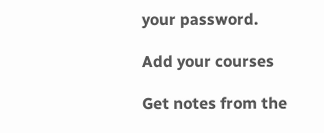your password.

Add your courses

Get notes from the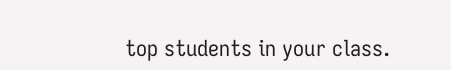top students in your class.